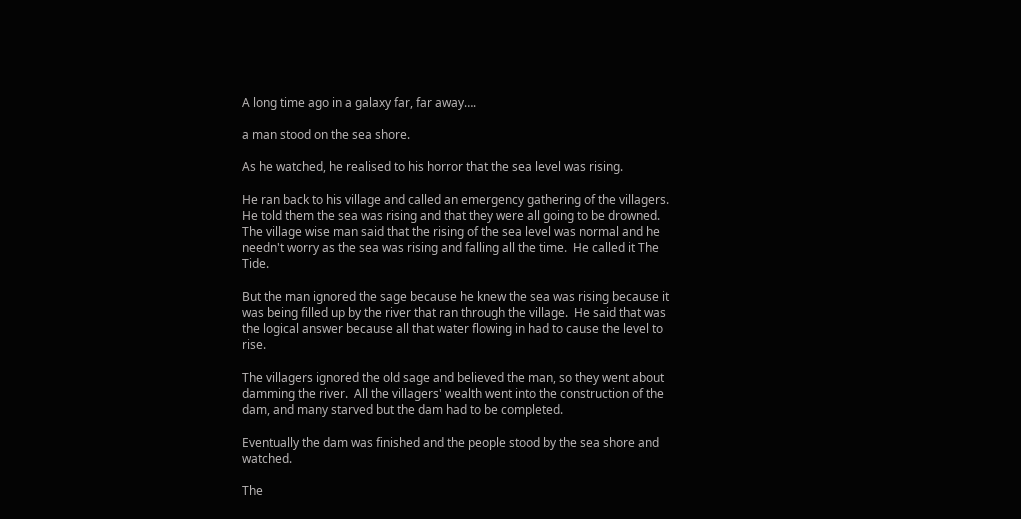A long time ago in a galaxy far, far away….

a man stood on the sea shore.

As he watched, he realised to his horror that the sea level was rising.

He ran back to his village and called an emergency gathering of the villagers.  He told them the sea was rising and that they were all going to be drowned.  The village wise man said that the rising of the sea level was normal and he needn't worry as the sea was rising and falling all the time.  He called it The Tide.

But the man ignored the sage because he knew the sea was rising because it was being filled up by the river that ran through the village.  He said that was the logical answer because all that water flowing in had to cause the level to rise.

The villagers ignored the old sage and believed the man, so they went about damming the river.  All the villagers' wealth went into the construction of the dam, and many starved but the dam had to be completed.

Eventually the dam was finished and the people stood by the sea shore and watched.

The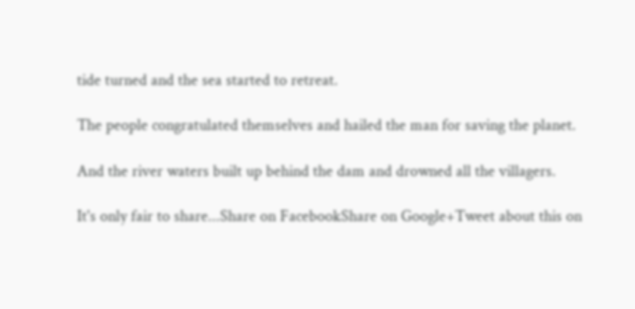tide turned and the sea started to retreat.

The people congratulated themselves and hailed the man for saving the planet.

And the river waters built up behind the dam and drowned all the villagers.

It's only fair to share...Share on FacebookShare on Google+Tweet about this on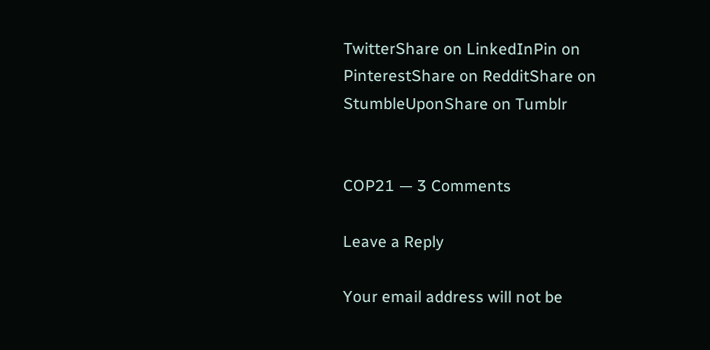TwitterShare on LinkedInPin on PinterestShare on RedditShare on StumbleUponShare on Tumblr


COP21 — 3 Comments

Leave a Reply

Your email address will not be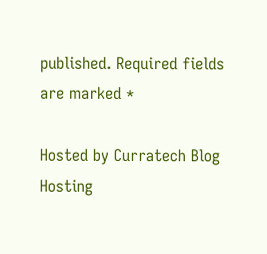published. Required fields are marked *

Hosted by Curratech Blog Hosting